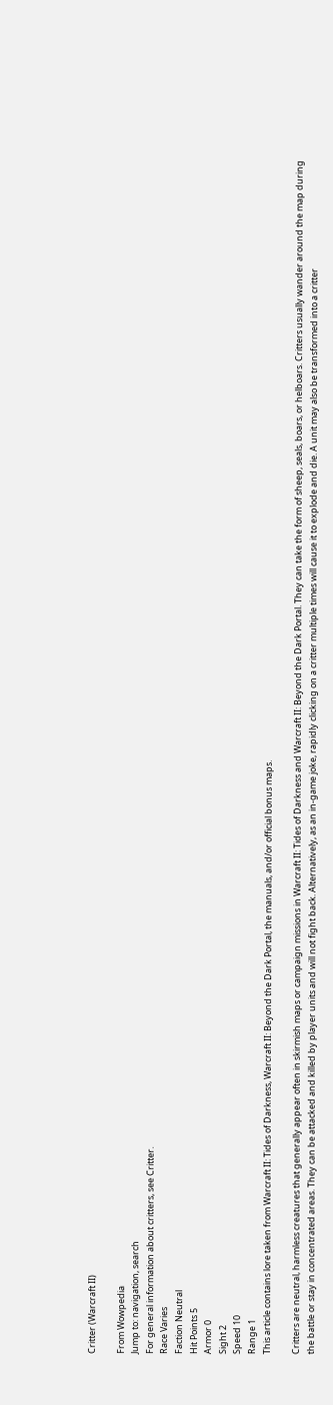Critter (Warcraft II)

From Wowpedia
Jump to: navigation, search
For general information about critters, see Critter.
Race Varies
Faction Neutral
Hit Points 5
Armor 0
Sight 2
Speed 10
Range 1
This article contains lore taken from Warcraft II: Tides of Darkness, Warcraft II: Beyond the Dark Portal, the manuals, and/or official bonus maps.

Critters are neutral, harmless creatures that generally appear often in skirmish maps or campaign missions in Warcraft II: Tides of Darkness and Warcraft II: Beyond the Dark Portal. They can take the form of sheep, seals, boars, or helboars. Critters usually wander around the map during the battle or stay in concentrated areas. They can be attacked and killed by player units and will not fight back. Alternatively, as an in-game joke, rapidly clicking on a critter multiple times will cause it to explode and die. A unit may also be transformed into a critter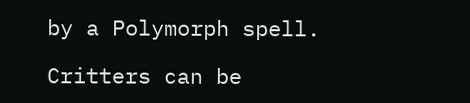by a Polymorph spell.

Critters can be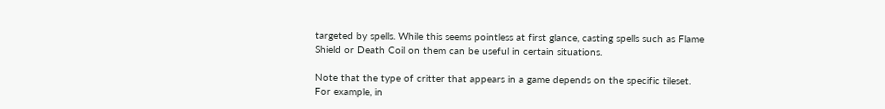targeted by spells. While this seems pointless at first glance, casting spells such as Flame Shield or Death Coil on them can be useful in certain situations.

Note that the type of critter that appears in a game depends on the specific tileset. For example, in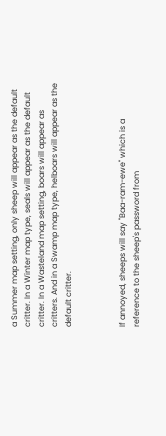a Summer map setting, only sheep will appear as the default critter. In a Winter map type, seals will appear as the default critter. In a Wasteland map setting, boars will appear as critters. And in a Swamp map type, helboars will appear as the default critter.



If annoyed, sheeps will say "Baa-ram-ewe" which is a reference to the sheep's password from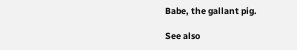Babe, the gallant pig.

See also